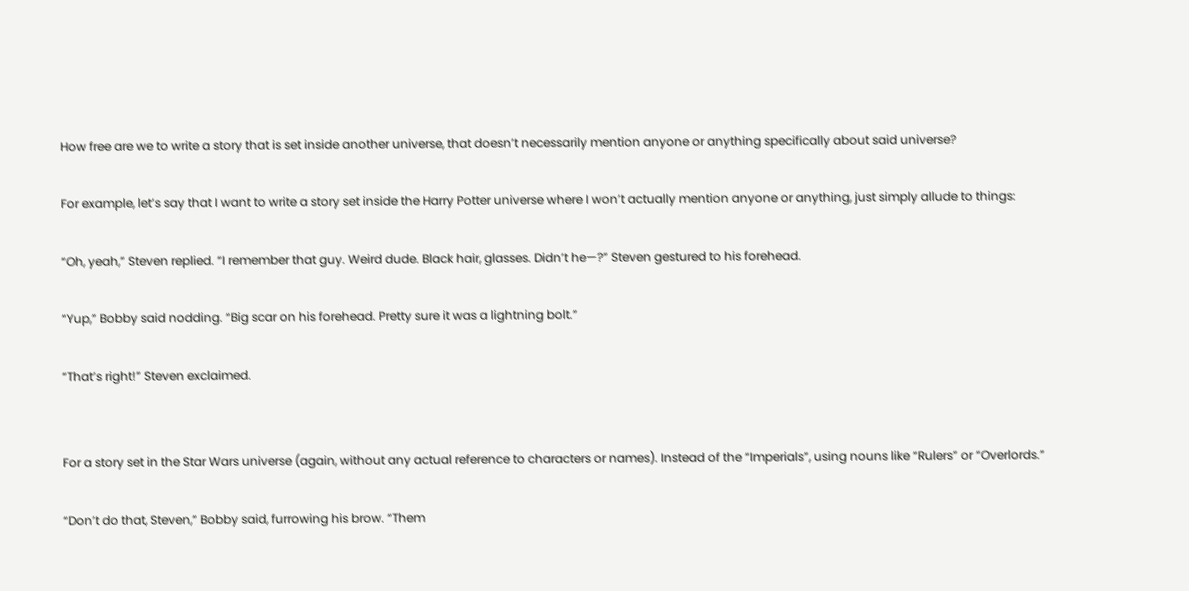How free are we to write a story that is set inside another universe, that doesn’t necessarily mention anyone or anything specifically about said universe?

For example, let’s say that I want to write a story set inside the Harry Potter universe where I won’t actually mention anyone or anything, just simply allude to things:

“Oh, yeah,” Steven replied. “I remember that guy. Weird dude. Black hair, glasses. Didn’t he—?” Steven gestured to his forehead.

“Yup,” Bobby said nodding. “Big scar on his forehead. Pretty sure it was a lightning bolt.”

“That’s right!” Steven exclaimed.


For a story set in the Star Wars universe (again, without any actual reference to characters or names). Instead of the “Imperials”, using nouns like “Rulers” or “Overlords.”

“Don’t do that, Steven,” Bobby said, furrowing his brow. “Them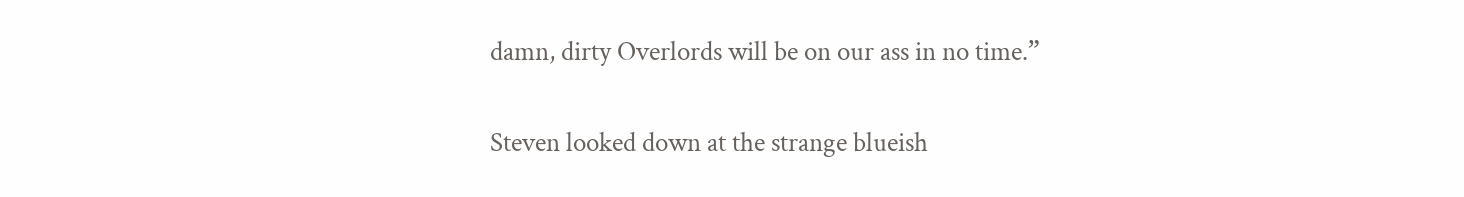damn, dirty Overlords will be on our ass in no time.”

Steven looked down at the strange blueish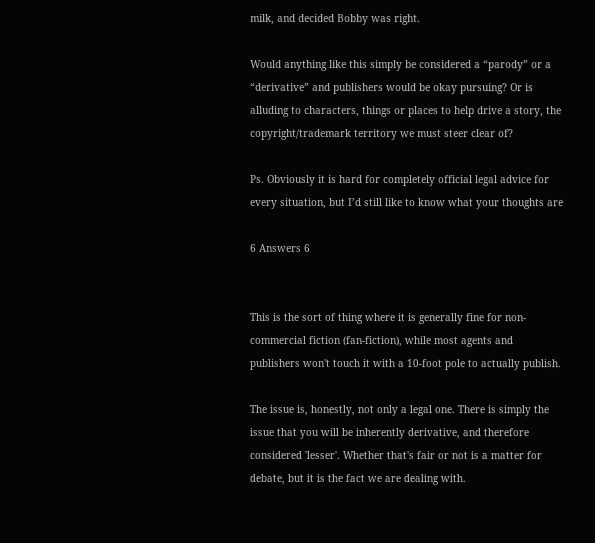milk, and decided Bobby was right.

Would anything like this simply be considered a “parody” or a “derivative” and publishers would be okay pursuing? Or is alluding to characters, things or places to help drive a story, the copyright/trademark territory we must steer clear of?

Ps. Obviously it is hard for completely official legal advice for every situation, but I’d still like to know what your thoughts are

6 Answers 6


This is the sort of thing where it is generally fine for non-commercial fiction (fan-fiction), while most agents and publishers won't touch it with a 10-foot pole to actually publish.

The issue is, honestly, not only a legal one. There is simply the issue that you will be inherently derivative, and therefore considered 'lesser'. Whether that's fair or not is a matter for debate, but it is the fact we are dealing with.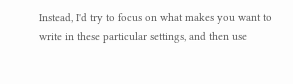Instead, I'd try to focus on what makes you want to write in these particular settings, and then use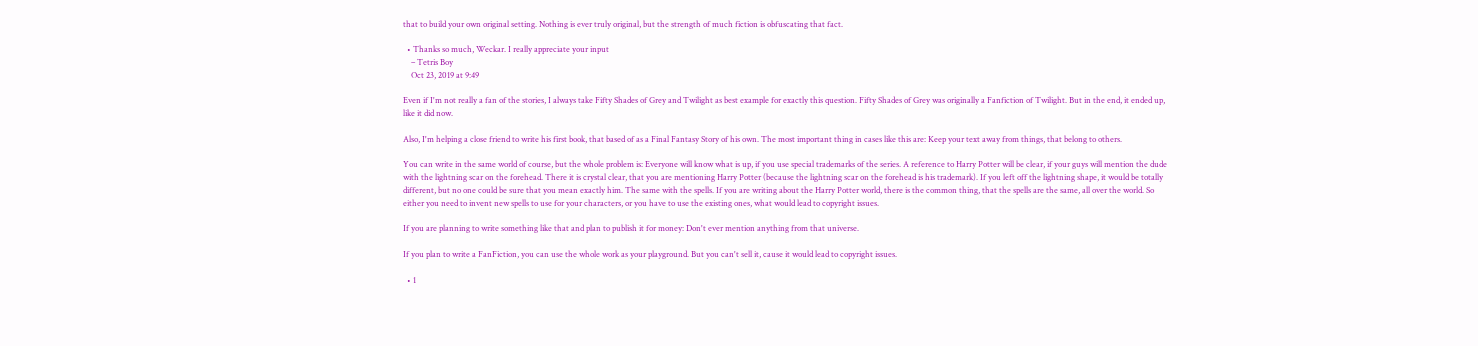that to build your own original setting. Nothing is ever truly original, but the strength of much fiction is obfuscating that fact.

  • Thanks so much, Weckar. I really appreciate your input
    – Tetris Boy
    Oct 23, 2019 at 9:49

Even if I'm not really a fan of the stories, I always take Fifty Shades of Grey and Twilight as best example for exactly this question. Fifty Shades of Grey was originally a Fanfiction of Twilight. But in the end, it ended up, like it did now.

Also, I'm helping a close friend to write his first book, that based of as a Final Fantasy Story of his own. The most important thing in cases like this are: Keep your text away from things, that belong to others.

You can write in the same world of course, but the whole problem is: Everyone will know what is up, if you use special trademarks of the series. A reference to Harry Potter will be clear, if your guys will mention the dude with the lightning scar on the forehead. There it is crystal clear, that you are mentioning Harry Potter (because the lightning scar on the forehead is his trademark). If you left off the lightning shape, it would be totally different, but no one could be sure that you mean exactly him. The same with the spells. If you are writing about the Harry Potter world, there is the common thing, that the spells are the same, all over the world. So either you need to invent new spells to use for your characters, or you have to use the existing ones, what would lead to copyright issues.

If you are planning to write something like that and plan to publish it for money: Don't ever mention anything from that universe.

If you plan to write a FanFiction, you can use the whole work as your playground. But you can't sell it, cause it would lead to copyright issues.

  • 1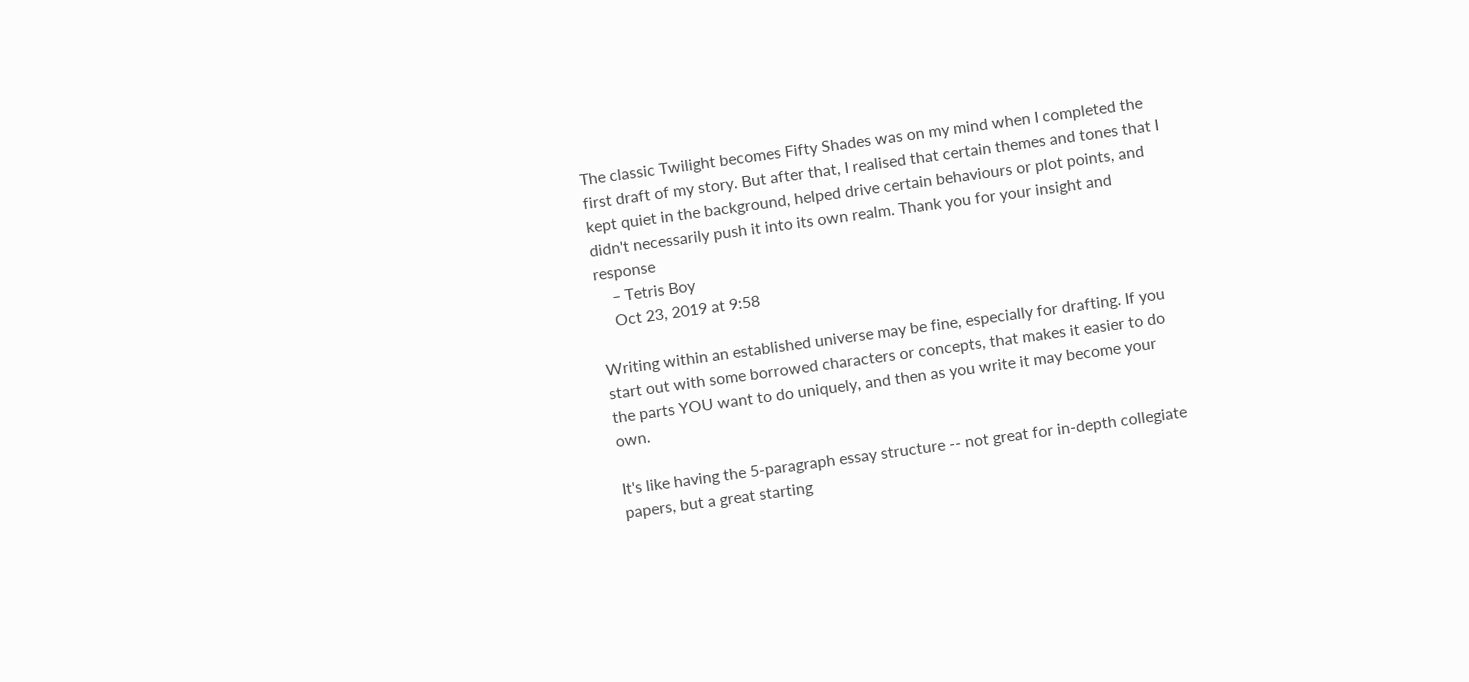The classic Twilight becomes Fifty Shades was on my mind when I completed the first draft of my story. But after that, I realised that certain themes and tones that I kept quiet in the background, helped drive certain behaviours or plot points, and didn't necessarily push it into its own realm. Thank you for your insight and response
    – Tetris Boy
    Oct 23, 2019 at 9:58

Writing within an established universe may be fine, especially for drafting. If you start out with some borrowed characters or concepts, that makes it easier to do the parts YOU want to do uniquely, and then as you write it may become your own.

It's like having the 5-paragraph essay structure -- not great for in-depth collegiate papers, but a great starting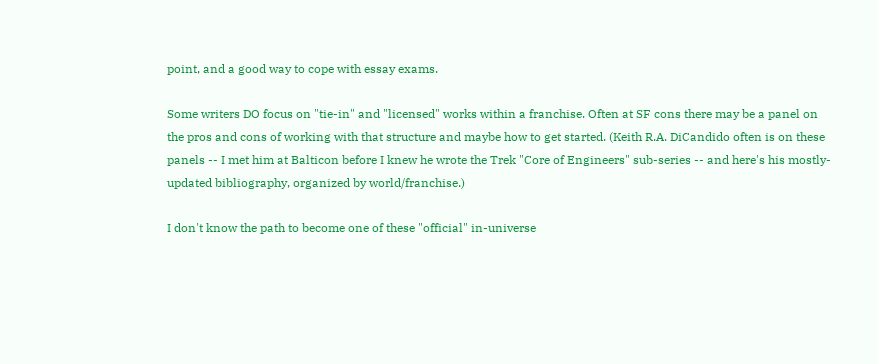point, and a good way to cope with essay exams.

Some writers DO focus on "tie-in" and "licensed" works within a franchise. Often at SF cons there may be a panel on the pros and cons of working with that structure and maybe how to get started. (Keith R.A. DiCandido often is on these panels -- I met him at Balticon before I knew he wrote the Trek "Core of Engineers" sub-series -- and here's his mostly-updated bibliography, organized by world/franchise.)

I don't know the path to become one of these "official" in-universe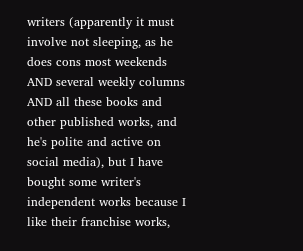writers (apparently it must involve not sleeping, as he does cons most weekends AND several weekly columns AND all these books and other published works, and he's polite and active on social media), but I have bought some writer's independent works because I like their franchise works,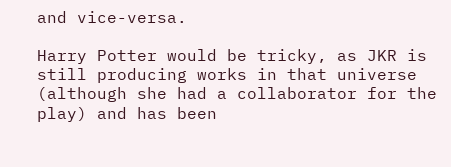and vice-versa.

Harry Potter would be tricky, as JKR is still producing works in that universe (although she had a collaborator for the play) and has been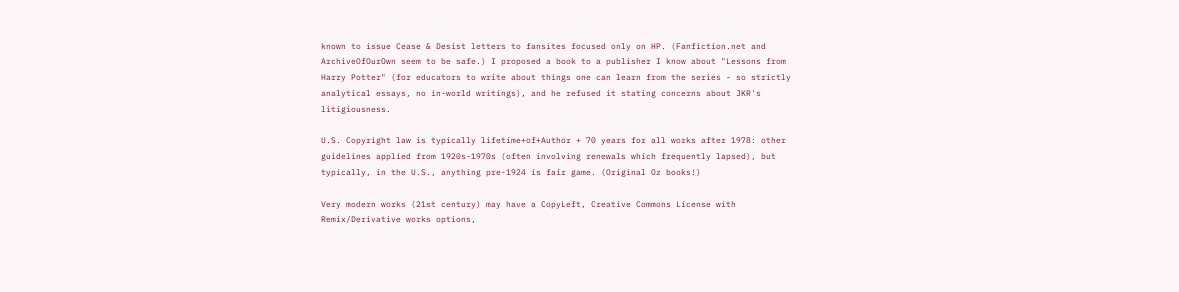known to issue Cease & Desist letters to fansites focused only on HP. (Fanfiction.net and ArchiveOfOurOwn seem to be safe.) I proposed a book to a publisher I know about "Lessons from Harry Potter" (for educators to write about things one can learn from the series - so strictly analytical essays, no in-world writings), and he refused it stating concerns about JKR's litigiousness.

U.S. Copyright law is typically lifetime+of+Author + 70 years for all works after 1978: other guidelines applied from 1920s-1970s (often involving renewals which frequently lapsed), but typically, in the U.S., anything pre-1924 is fair game. (Original Oz books!)

Very modern works (21st century) may have a CopyLeft, Creative Commons License with Remix/Derivative works options,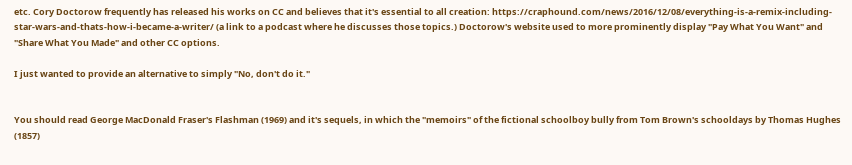etc. Cory Doctorow frequently has released his works on CC and believes that it's essential to all creation: https://craphound.com/news/2016/12/08/everything-is-a-remix-including-star-wars-and-thats-how-i-became-a-writer/ (a link to a podcast where he discusses those topics.) Doctorow's website used to more prominently display "Pay What You Want" and "Share What You Made" and other CC options.

I just wanted to provide an alternative to simply "No, don't do it."


You should read George MacDonald Fraser's Flashman (1969) and it's sequels, in which the "memoirs" of the fictional schoolboy bully from Tom Brown's schooldays by Thomas Hughes (1857)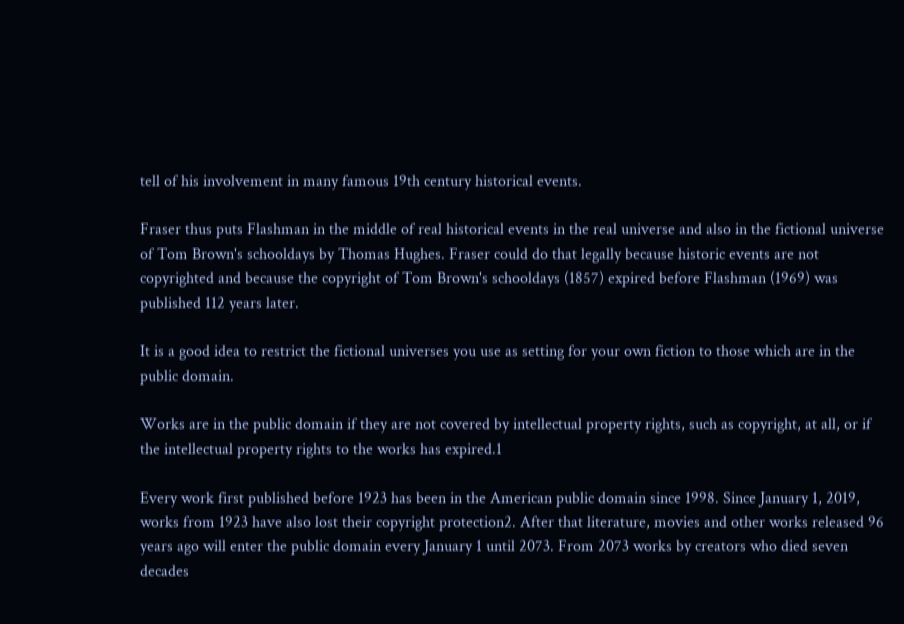tell of his involvement in many famous 19th century historical events.

Fraser thus puts Flashman in the middle of real historical events in the real universe and also in the fictional universe of Tom Brown's schooldays by Thomas Hughes. Fraser could do that legally because historic events are not copyrighted and because the copyright of Tom Brown's schooldays (1857) expired before Flashman (1969) was published 112 years later.

It is a good idea to restrict the fictional universes you use as setting for your own fiction to those which are in the public domain.

Works are in the public domain if they are not covered by intellectual property rights, such as copyright, at all, or if the intellectual property rights to the works has expired.1

Every work first published before 1923 has been in the American public domain since 1998. Since January 1, 2019, works from 1923 have also lost their copyright protection2. After that literature, movies and other works released 96 years ago will enter the public domain every January 1 until 2073. From 2073 works by creators who died seven decades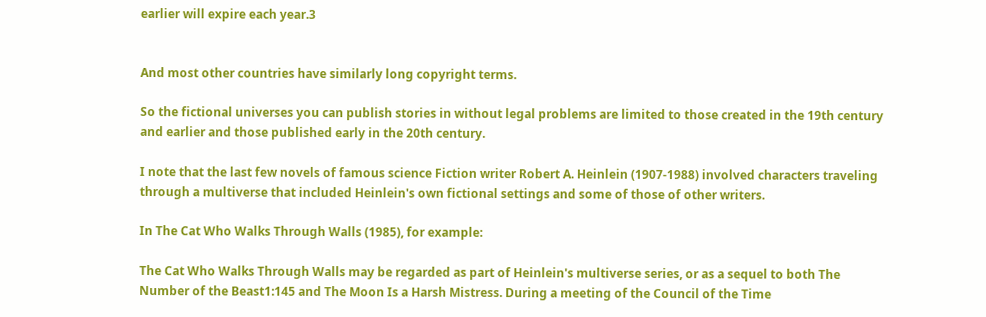earlier will expire each year.3


And most other countries have similarly long copyright terms.

So the fictional universes you can publish stories in without legal problems are limited to those created in the 19th century and earlier and those published early in the 20th century.

I note that the last few novels of famous science Fiction writer Robert A. Heinlein (1907-1988) involved characters traveling through a multiverse that included Heinlein's own fictional settings and some of those of other writers.

In The Cat Who Walks Through Walls (1985), for example:

The Cat Who Walks Through Walls may be regarded as part of Heinlein's multiverse series, or as a sequel to both The Number of the Beast1:145 and The Moon Is a Harsh Mistress. During a meeting of the Council of the Time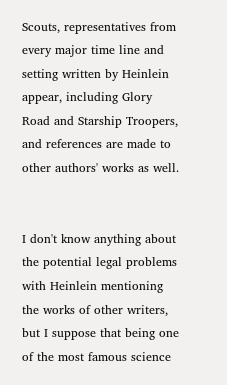Scouts, representatives from every major time line and setting written by Heinlein appear, including Glory Road and Starship Troopers, and references are made to other authors' works as well.


I don't know anything about the potential legal problems with Heinlein mentioning the works of other writers, but I suppose that being one of the most famous science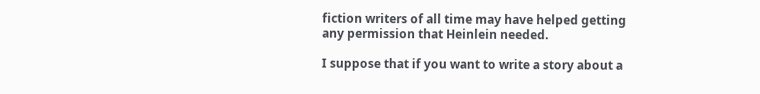fiction writers of all time may have helped getting any permission that Heinlein needed.

I suppose that if you want to write a story about a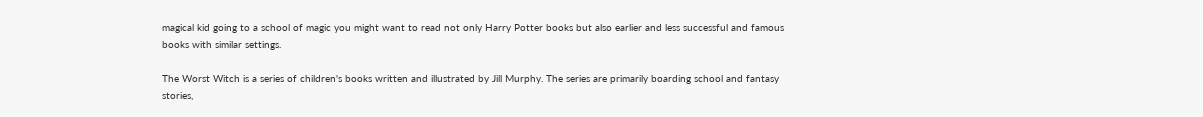magical kid going to a school of magic you might want to read not only Harry Potter books but also earlier and less successful and famous books with similar settings.

The Worst Witch is a series of children's books written and illustrated by Jill Murphy. The series are primarily boarding school and fantasy stories,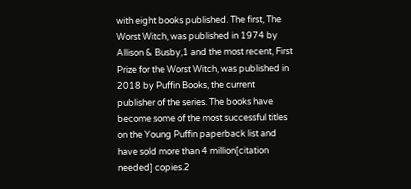with eight books published. The first, The Worst Witch, was published in 1974 by Allison & Busby,1 and the most recent, First Prize for the Worst Witch, was published in 2018 by Puffin Books, the current publisher of the series. The books have become some of the most successful titles on the Young Puffin paperback list and have sold more than 4 million[citation needed] copies.2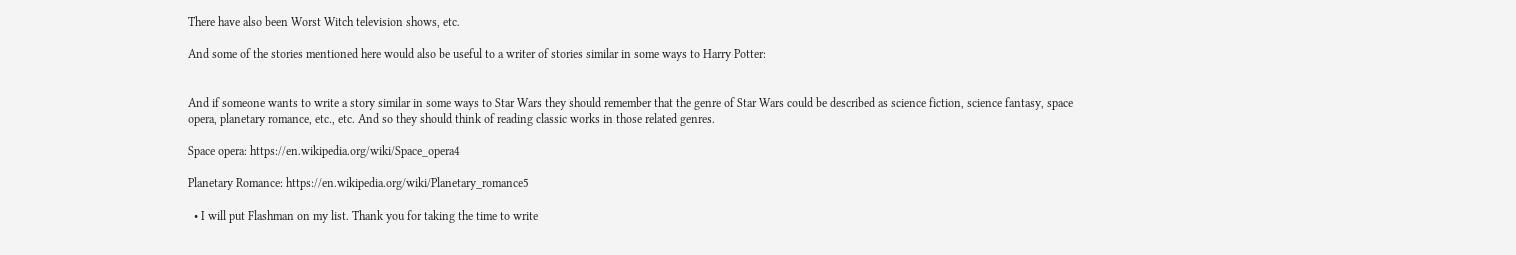There have also been Worst Witch television shows, etc.

And some of the stories mentioned here would also be useful to a writer of stories similar in some ways to Harry Potter:


And if someone wants to write a story similar in some ways to Star Wars they should remember that the genre of Star Wars could be described as science fiction, science fantasy, space opera, planetary romance, etc., etc. And so they should think of reading classic works in those related genres.

Space opera: https://en.wikipedia.org/wiki/Space_opera4

Planetary Romance: https://en.wikipedia.org/wiki/Planetary_romance5

  • I will put Flashman on my list. Thank you for taking the time to write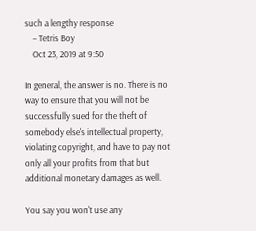such a lengthy response
    – Tetris Boy
    Oct 23, 2019 at 9:50

In general, the answer is no. There is no way to ensure that you will not be successfully sued for the theft of somebody else's intellectual property, violating copyright, and have to pay not only all your profits from that but additional monetary damages as well.

You say you won't use any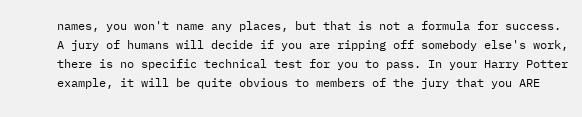names, you won't name any places, but that is not a formula for success. A jury of humans will decide if you are ripping off somebody else's work, there is no specific technical test for you to pass. In your Harry Potter example, it will be quite obvious to members of the jury that you ARE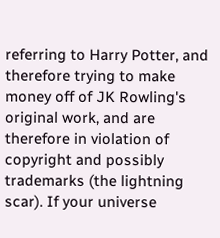referring to Harry Potter, and therefore trying to make money off of JK Rowling's original work, and are therefore in violation of copyright and possibly trademarks (the lightning scar). If your universe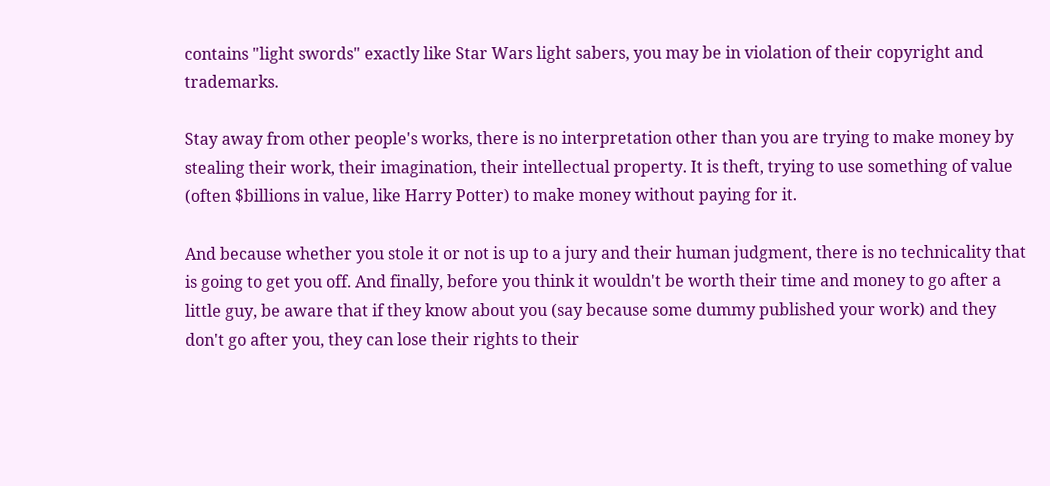contains "light swords" exactly like Star Wars light sabers, you may be in violation of their copyright and trademarks.

Stay away from other people's works, there is no interpretation other than you are trying to make money by stealing their work, their imagination, their intellectual property. It is theft, trying to use something of value (often $billions in value, like Harry Potter) to make money without paying for it.

And because whether you stole it or not is up to a jury and their human judgment, there is no technicality that is going to get you off. And finally, before you think it wouldn't be worth their time and money to go after a little guy, be aware that if they know about you (say because some dummy published your work) and they don't go after you, they can lose their rights to their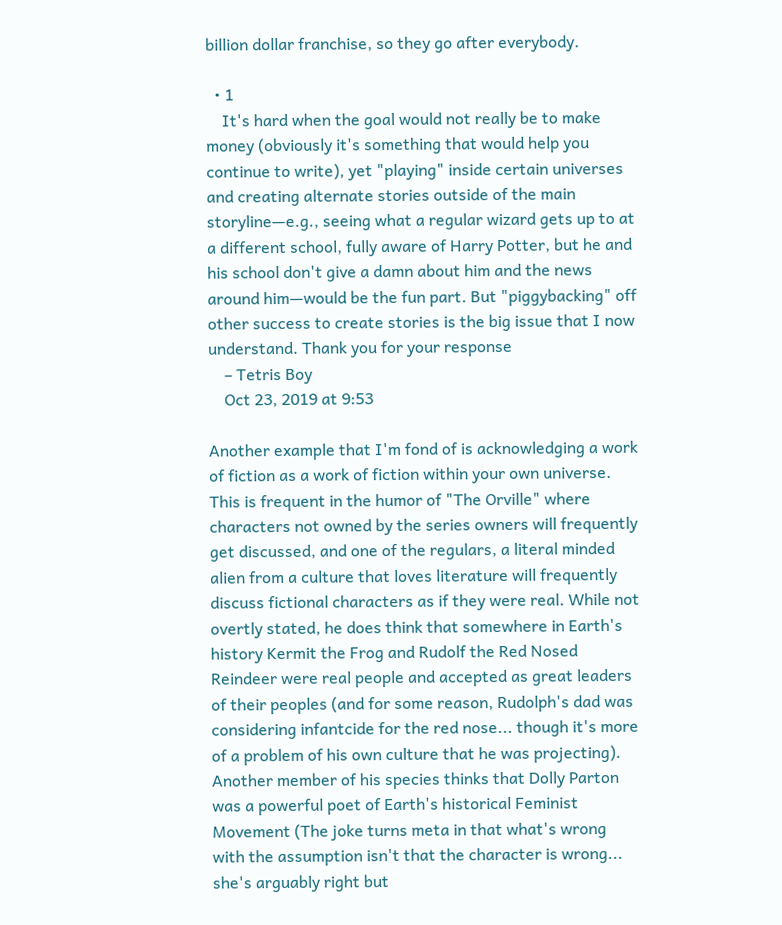billion dollar franchise, so they go after everybody.

  • 1
    It's hard when the goal would not really be to make money (obviously it's something that would help you continue to write), yet "playing" inside certain universes and creating alternate stories outside of the main storyline—e.g., seeing what a regular wizard gets up to at a different school, fully aware of Harry Potter, but he and his school don't give a damn about him and the news around him—would be the fun part. But "piggybacking" off other success to create stories is the big issue that I now understand. Thank you for your response
    – Tetris Boy
    Oct 23, 2019 at 9:53

Another example that I'm fond of is acknowledging a work of fiction as a work of fiction within your own universe. This is frequent in the humor of "The Orville" where characters not owned by the series owners will frequently get discussed, and one of the regulars, a literal minded alien from a culture that loves literature will frequently discuss fictional characters as if they were real. While not overtly stated, he does think that somewhere in Earth's history Kermit the Frog and Rudolf the Red Nosed Reindeer were real people and accepted as great leaders of their peoples (and for some reason, Rudolph's dad was considering infantcide for the red nose... though it's more of a problem of his own culture that he was projecting). Another member of his species thinks that Dolly Parton was a powerful poet of Earth's historical Feminist Movement (The joke turns meta in that what's wrong with the assumption isn't that the character is wrong... she's arguably right but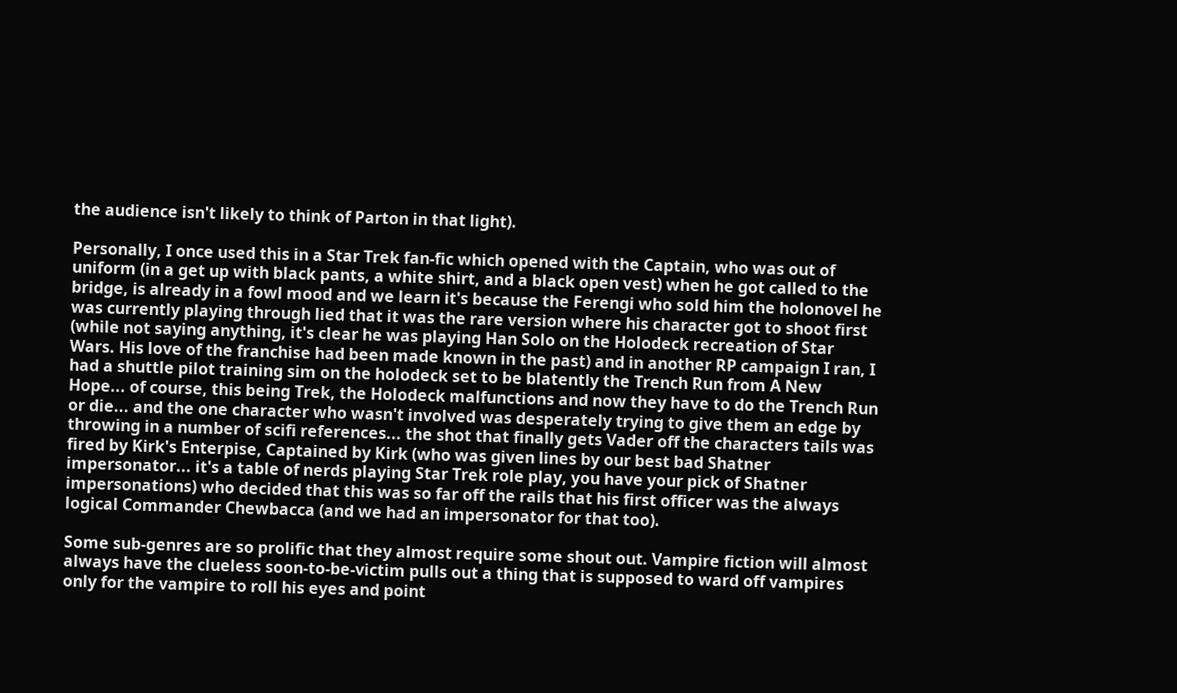the audience isn't likely to think of Parton in that light).

Personally, I once used this in a Star Trek fan-fic which opened with the Captain, who was out of uniform (in a get up with black pants, a white shirt, and a black open vest) when he got called to the bridge, is already in a fowl mood and we learn it's because the Ferengi who sold him the holonovel he was currently playing through lied that it was the rare version where his character got to shoot first (while not saying anything, it's clear he was playing Han Solo on the Holodeck recreation of Star Wars. His love of the franchise had been made known in the past) and in another RP campaign I ran, I had a shuttle pilot training sim on the holodeck set to be blatently the Trench Run from A New Hope... of course, this being Trek, the Holodeck malfunctions and now they have to do the Trench Run or die... and the one character who wasn't involved was desperately trying to give them an edge by throwing in a number of scifi references... the shot that finally gets Vader off the characters tails was fired by Kirk's Enterpise, Captained by Kirk (who was given lines by our best bad Shatner impersonator... it's a table of nerds playing Star Trek role play, you have your pick of Shatner impersonations) who decided that this was so far off the rails that his first officer was the always logical Commander Chewbacca (and we had an impersonator for that too).

Some sub-genres are so prolific that they almost require some shout out. Vampire fiction will almost always have the clueless soon-to-be-victim pulls out a thing that is supposed to ward off vampires only for the vampire to roll his eyes and point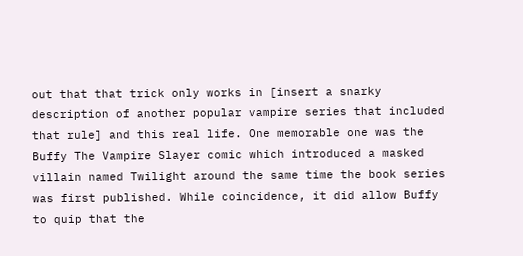out that that trick only works in [insert a snarky description of another popular vampire series that included that rule] and this real life. One memorable one was the Buffy The Vampire Slayer comic which introduced a masked villain named Twilight around the same time the book series was first published. While coincidence, it did allow Buffy to quip that the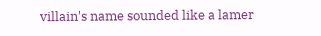villain's name sounded like a lamer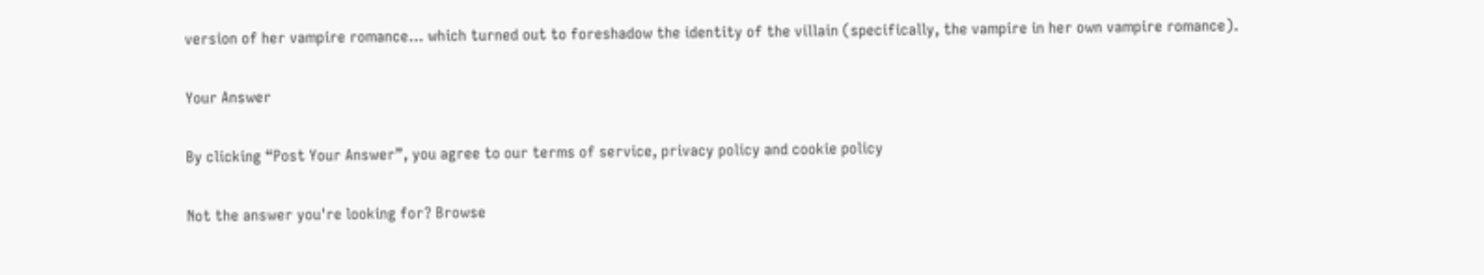version of her vampire romance... which turned out to foreshadow the identity of the villain (specifically, the vampire in her own vampire romance).

Your Answer

By clicking “Post Your Answer”, you agree to our terms of service, privacy policy and cookie policy

Not the answer you're looking for? Browse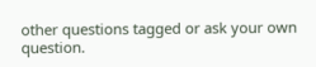other questions tagged or ask your own question.